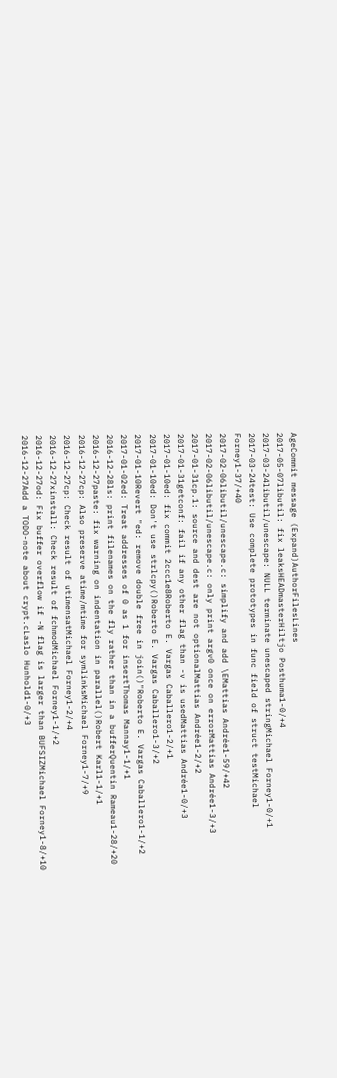AgeCommit message (Expand)AuthorFilesLines
2017-05-07libutil: fix leaksHEADmasterHiltjo Posthuma1-0/+4
2017-03-24libutil/unescape: NULL terminate unescaped stringMichael Forney1-0/+1
2017-03-24test: Use complete prototypes in func field of struct testMichael Forney1-37/+40
2017-02-06libutil/unescape.c: simplify and add \EMattias Andrée1-59/+42
2017-02-06libutil/unescape.c: only print argv0 once on errorMattias Andrée1-3/+3
2017-01-31cp.1: source and dest are not optionalMattias Andrée1-2/+2
2017-01-31getconf: fail if any other flag than -v is usedMattias Andrée1-0/+3
2017-01-10ed: fix commit 2ccc1e8Roberto E. Vargas Caballero1-2/+1
2017-01-10ed: Don't use strlcpy()Roberto E. Vargas Caballero1-3/+2
2017-01-10Revert "ed: remove double free in join()"Roberto E. Vargas Caballero1-1/+2
2017-01-02ed: Treat addresses of 0 as 1 for insertThomas Mannay1-1/+1
2016-12-28ls: print filenames on the fly rather than in a bufferQuentin Rameau1-28/+20
2016-12-27paste: fix warning on indentation in parallel()Robert Karl1-1/+1
2016-12-27cp: Also preserve atime/mtime for symlinksMichael Forney1-7/+9
2016-12-27cp: Check result of utimensatMichael Forney1-2/+4
2016-12-27xinstall: Check result of fchmodMichael Forney1-1/+2
2016-12-27od: Fix buffer overflow if -N flag is larger than BUFSIZMichael Forney1-8/+10
2016-12-27Add a TODO-note about crypt.cLaslo Hunhold1-0/+3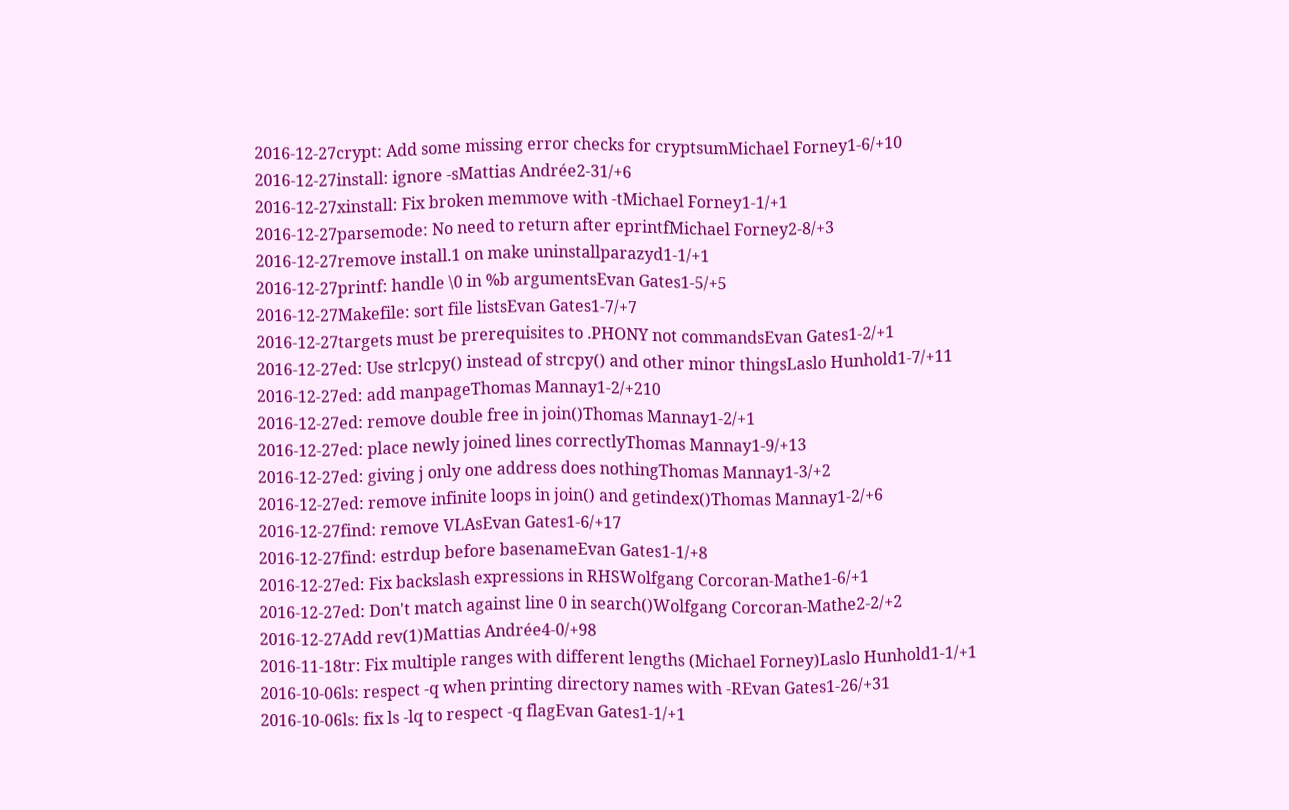2016-12-27crypt: Add some missing error checks for cryptsumMichael Forney1-6/+10
2016-12-27install: ignore -sMattias Andrée2-31/+6
2016-12-27xinstall: Fix broken memmove with -tMichael Forney1-1/+1
2016-12-27parsemode: No need to return after eprintfMichael Forney2-8/+3
2016-12-27remove install.1 on make uninstallparazyd1-1/+1
2016-12-27printf: handle \0 in %b argumentsEvan Gates1-5/+5
2016-12-27Makefile: sort file listsEvan Gates1-7/+7
2016-12-27targets must be prerequisites to .PHONY not commandsEvan Gates1-2/+1
2016-12-27ed: Use strlcpy() instead of strcpy() and other minor thingsLaslo Hunhold1-7/+11
2016-12-27ed: add manpageThomas Mannay1-2/+210
2016-12-27ed: remove double free in join()Thomas Mannay1-2/+1
2016-12-27ed: place newly joined lines correctlyThomas Mannay1-9/+13
2016-12-27ed: giving j only one address does nothingThomas Mannay1-3/+2
2016-12-27ed: remove infinite loops in join() and getindex()Thomas Mannay1-2/+6
2016-12-27find: remove VLAsEvan Gates1-6/+17
2016-12-27find: estrdup before basenameEvan Gates1-1/+8
2016-12-27ed: Fix backslash expressions in RHSWolfgang Corcoran-Mathe1-6/+1
2016-12-27ed: Don't match against line 0 in search()Wolfgang Corcoran-Mathe2-2/+2
2016-12-27Add rev(1)Mattias Andrée4-0/+98
2016-11-18tr: Fix multiple ranges with different lengths (Michael Forney)Laslo Hunhold1-1/+1
2016-10-06ls: respect -q when printing directory names with -REvan Gates1-26/+31
2016-10-06ls: fix ls -lq to respect -q flagEvan Gates1-1/+1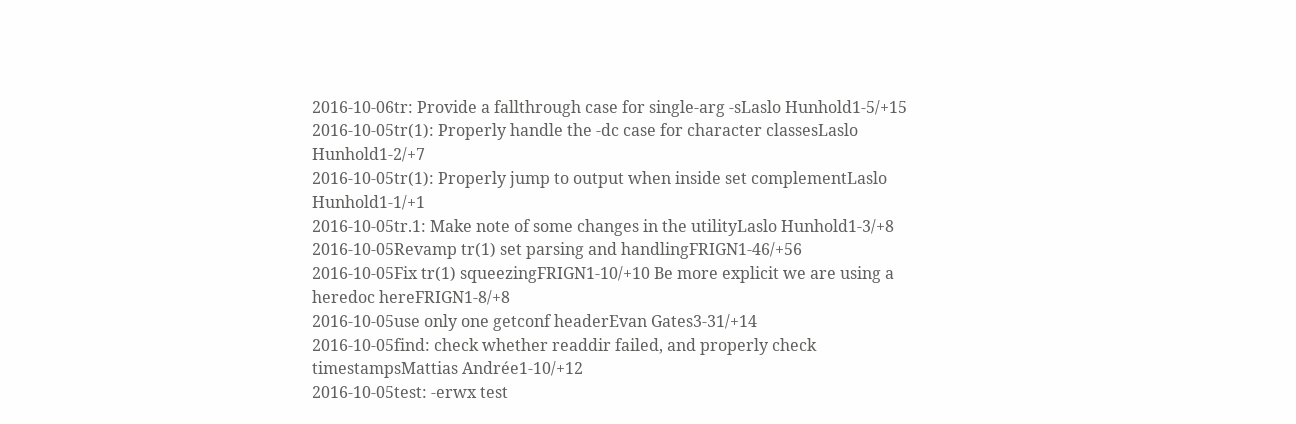2016-10-06tr: Provide a fallthrough case for single-arg -sLaslo Hunhold1-5/+15
2016-10-05tr(1): Properly handle the -dc case for character classesLaslo Hunhold1-2/+7
2016-10-05tr(1): Properly jump to output when inside set complementLaslo Hunhold1-1/+1
2016-10-05tr.1: Make note of some changes in the utilityLaslo Hunhold1-3/+8
2016-10-05Revamp tr(1) set parsing and handlingFRIGN1-46/+56
2016-10-05Fix tr(1) squeezingFRIGN1-10/+10 Be more explicit we are using a heredoc hereFRIGN1-8/+8
2016-10-05use only one getconf headerEvan Gates3-31/+14
2016-10-05find: check whether readdir failed, and properly check timestampsMattias Andrée1-10/+12
2016-10-05test: -erwx test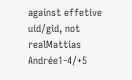against effetive uid/gid, not realMattias Andrée1-4/+5